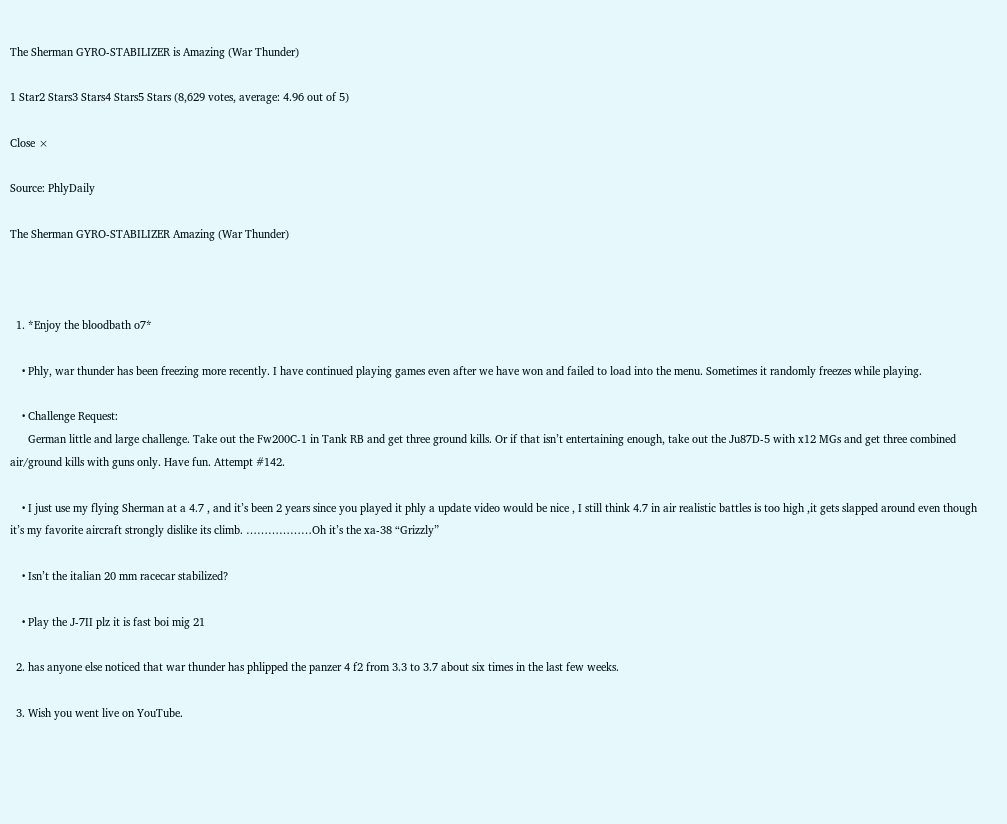The Sherman GYRO-STABILIZER is Amazing (War Thunder)

1 Star2 Stars3 Stars4 Stars5 Stars (8,629 votes, average: 4.96 out of 5)

Close ×

Source: PhlyDaily

The Sherman GYRO-STABILIZER Amazing (War Thunder)



  1. *Enjoy the bloodbath o7*

    • Phly, war thunder has been freezing more recently. I have continued playing games even after we have won and failed to load into the menu. Sometimes it randomly freezes while playing.

    • Challenge Request:
      German little and large challenge. Take out the Fw200C-1 in Tank RB and get three ground kills. Or if that isn’t entertaining enough, take out the Ju87D-5 with x12 MGs and get three combined air/ground kills with guns only. Have fun. Attempt #142.

    • I just use my flying Sherman at a 4.7 , and it’s been 2 years since you played it phly a update video would be nice , I still think 4.7 in air realistic battles is too high ,it gets slapped around even though it’s my favorite aircraft strongly dislike its climb. ………………Oh it’s the xa-38 “Grizzly”

    • Isn’t the italian 20 mm racecar stabilized?

    • Play the J-7II plz it is fast boi mig 21

  2. has anyone else noticed that war thunder has phlipped the panzer 4 f2 from 3.3 to 3.7 about six times in the last few weeks.

  3. Wish you went live on YouTube.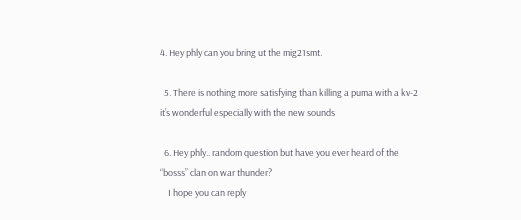4. Hey phly can you bring ut the mig21smt.

  5. There is nothing more satisfying than killing a puma with a kv-2 it’s wonderful especially with the new sounds

  6. Hey phly.. random question but have you ever heard of the “bosss” clan on war thunder?
    I hope you can reply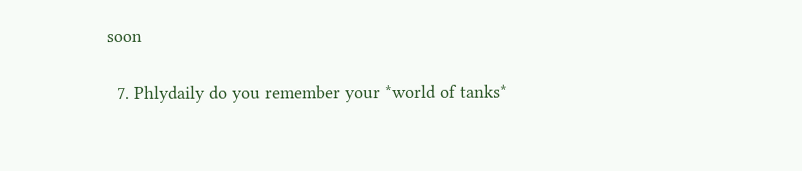soon

  7. Phlydaily do you remember your *world of tanks*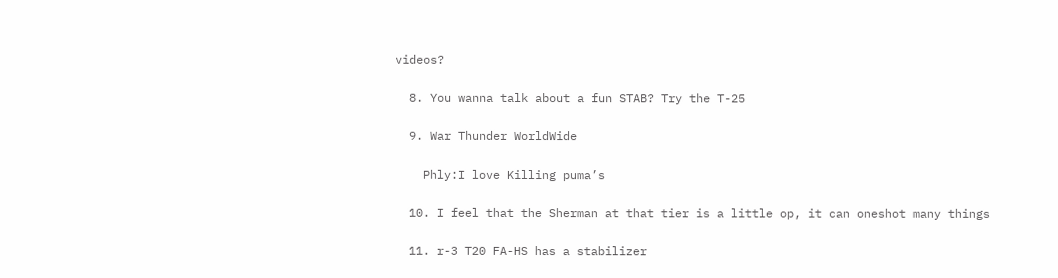videos?

  8. You wanna talk about a fun STAB? Try the T-25

  9. War Thunder WorldWide

    Phly:I love Killing puma’s

  10. I feel that the Sherman at that tier is a little op, it can oneshot many things

  11. r-3 T20 FA-HS has a stabilizer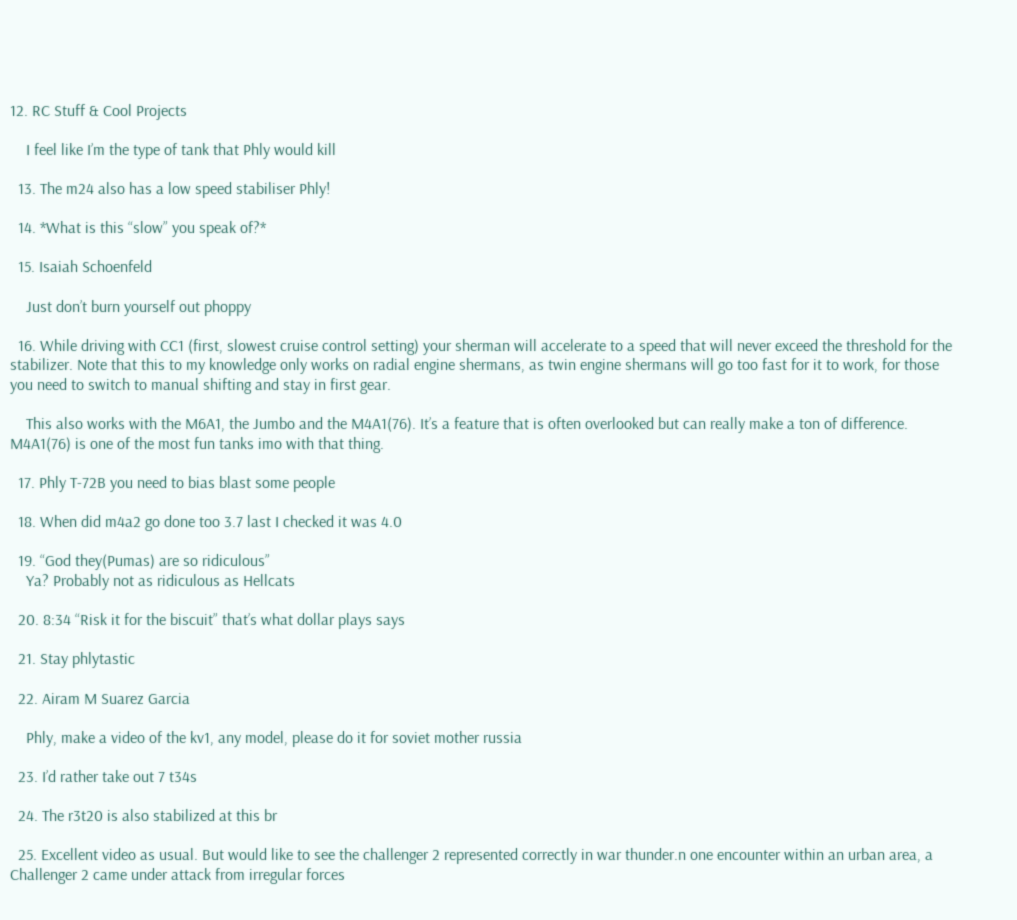12. RC Stuff & Cool Projects

    I feel like I’m the type of tank that Phly would kill

  13. The m24 also has a low speed stabiliser Phly!

  14. *What is this “slow” you speak of?*

  15. Isaiah Schoenfeld

    Just don’t burn yourself out phoppy

  16. While driving with CC1 (first, slowest cruise control setting) your sherman will accelerate to a speed that will never exceed the threshold for the stabilizer. Note that this to my knowledge only works on radial engine shermans, as twin engine shermans will go too fast for it to work, for those you need to switch to manual shifting and stay in first gear.

    This also works with the M6A1, the Jumbo and the M4A1(76). It’s a feature that is often overlooked but can really make a ton of difference. M4A1(76) is one of the most fun tanks imo with that thing.

  17. Phly T-72B you need to bias blast some people

  18. When did m4a2 go done too 3.7 last I checked it was 4.0

  19. “God they(Pumas) are so ridiculous”
    Ya? Probably not as ridiculous as Hellcats

  20. 8:34 “Risk it for the biscuit” that’s what dollar plays says

  21. Stay phlytastic

  22. Airam M Suarez Garcia

    Phly, make a video of the kv1, any model, please do it for soviet mother russia

  23. I’d rather take out 7 t34s

  24. The r3t20 is also stabilized at this br

  25. Excellent video as usual. But would like to see the challenger 2 represented correctly in war thunder.n one encounter within an urban area, a Challenger 2 came under attack from irregular forces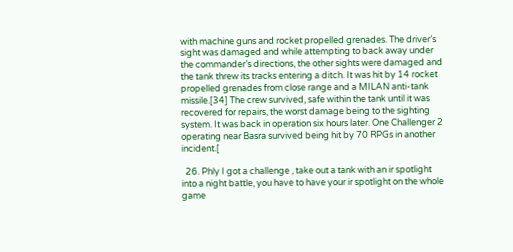with machine guns and rocket propelled grenades. The driver’s sight was damaged and while attempting to back away under the commander’s directions, the other sights were damaged and the tank threw its tracks entering a ditch. It was hit by 14 rocket propelled grenades from close range and a MILAN anti-tank missile.[34] The crew survived, safe within the tank until it was recovered for repairs, the worst damage being to the sighting system. It was back in operation six hours later. One Challenger 2 operating near Basra survived being hit by 70 RPGs in another incident.[

  26. Phly I got a challenge , take out a tank with an ir spotlight into a night battle, you have to have your ir spotlight on the whole game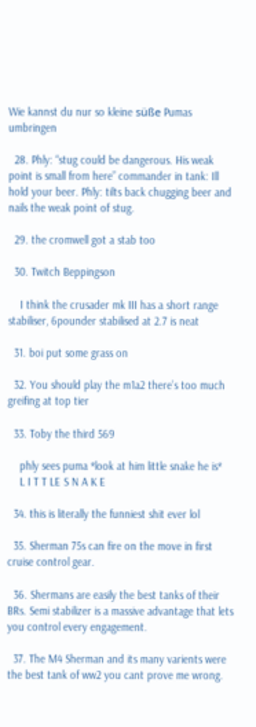Wie kannst du nur so kleine süße Pumas umbringen

  28. Phly: “stug could be dangerous. His weak point is small from here” commander in tank: Ill hold your beer. Phly: tilts back chugging beer and nails the weak point of stug.

  29. the cromwell got a stab too

  30. Twitch Beppingson

    I think the crusader mk III has a short range stabiliser, 6pounder stabilised at 2.7 is neat

  31. boi put some grass on

  32. You should play the m1a2 there’s too much greifing at top tier

  33. Toby the third 569

    phly sees puma *look at him little snake he is*
    L I T T LE S N A K E

  34. this is literally the funniest shit ever lol

  35. Sherman 75s can fire on the move in first cruise control gear.

  36. Shermans are easily the best tanks of their BRs. Semi stabilizer is a massive advantage that lets you control every engagement.

  37. The M4 Sherman and its many varients were the best tank of ww2 you cant prove me wrong.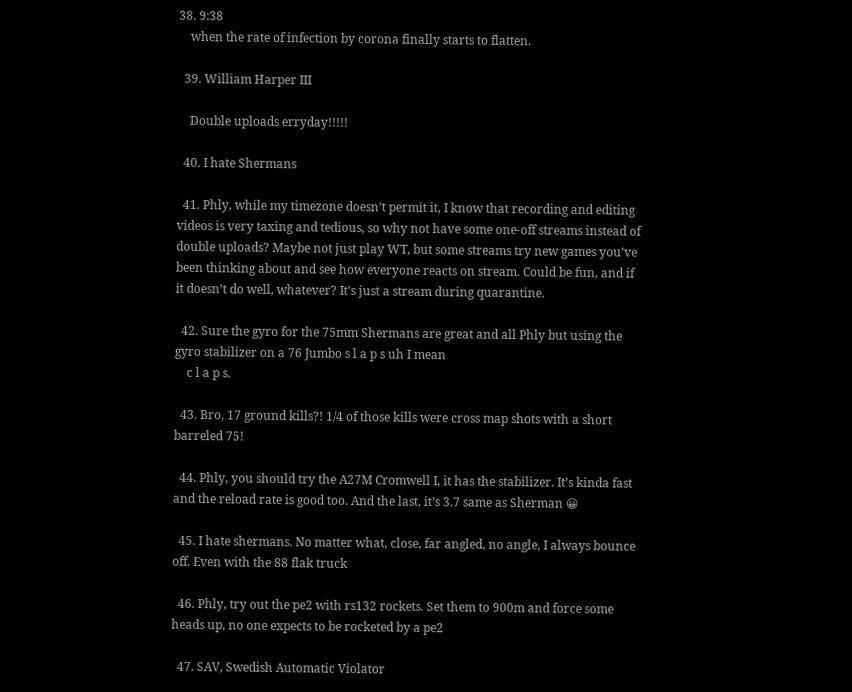38. 9:38
    when the rate of infection by corona finally starts to flatten.

  39. William Harper III

    Double uploads erryday!!!!!

  40. I hate Shermans

  41. Phly, while my timezone doesn’t permit it, I know that recording and editing videos is very taxing and tedious, so why not have some one-off streams instead of double uploads? Maybe not just play WT, but some streams try new games you’ve been thinking about and see how everyone reacts on stream. Could be fun, and if it doesn’t do well, whatever? It’s just a stream during quarantine.

  42. Sure the gyro for the 75mm Shermans are great and all Phly but using the gyro stabilizer on a 76 Jumbo s l a p s uh I mean
    c l a p s.

  43. Bro, 17 ground kills?! 1/4 of those kills were cross map shots with a short barreled 75!

  44. Phly, you should try the A27M Cromwell I, it has the stabilizer. It’s kinda fast and the reload rate is good too. And the last, it’s 3.7 same as Sherman 😀

  45. I hate shermans. No matter what, close, far angled, no angle, I always bounce off. Even with the 88 flak truck

  46. Phly, try out the pe2 with rs132 rockets. Set them to 900m and force some heads up, no one expects to be rocketed by a pe2

  47. SAV, Swedish Automatic Violator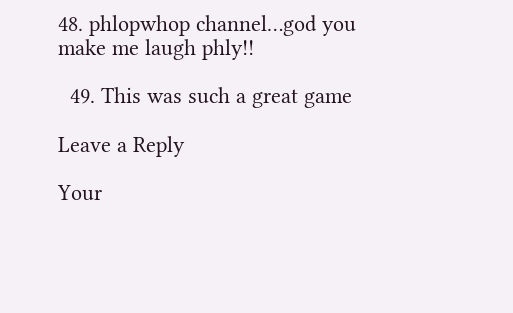48. phlopwhop channel…god you make me laugh phly!!

  49. This was such a great game

Leave a Reply

Your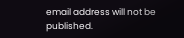email address will not be published.